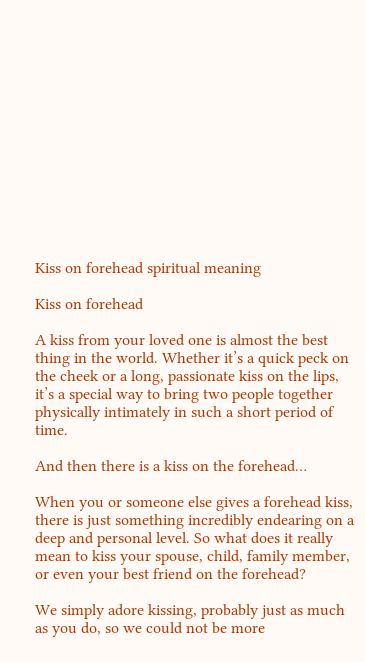Kiss on forehead spiritual meaning

Kiss on forehead

A kiss from your loved one is almost the best thing in the world. Whether it’s a quick peck on the cheek or a long, passionate kiss on the lips, it’s a special way to bring two people together physically intimately in such a short period of time.

And then there is a kiss on the forehead…

When you or someone else gives a forehead kiss, there is just something incredibly endearing on a deep and personal level. So what does it really mean to kiss your spouse, child, family member, or even your best friend on the forehead?

We simply adore kissing, probably just as much as you do, so we could not be more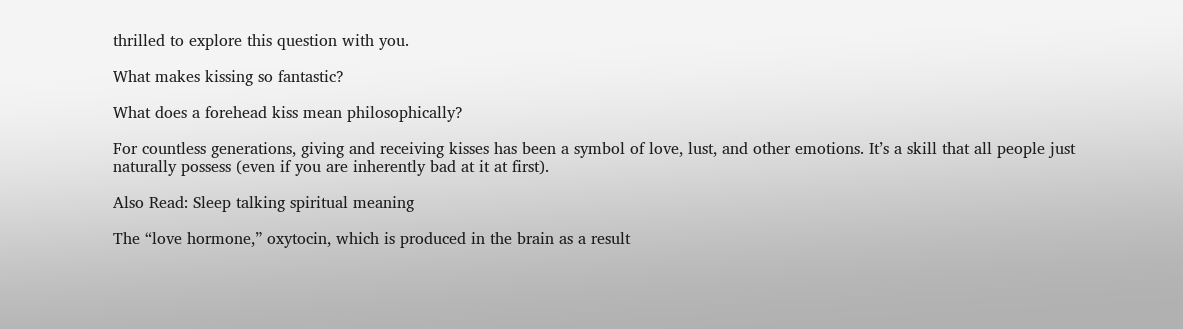thrilled to explore this question with you.

What makes kissing so fantastic?

What does a forehead kiss mean philosophically?

For countless generations, giving and receiving kisses has been a symbol of love, lust, and other emotions. It’s a skill that all people just naturally possess (even if you are inherently bad at it at first).

Also Read: Sleep talking spiritual meaning

The “love hormone,” oxytocin, which is produced in the brain as a result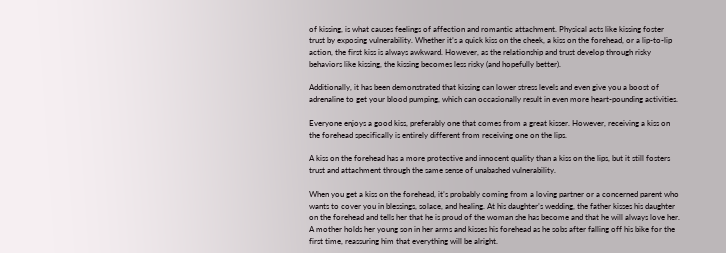of kissing, is what causes feelings of affection and romantic attachment. Physical acts like kissing foster trust by exposing vulnerability. Whether it’s a quick kiss on the cheek, a kiss on the forehead, or a lip-to-lip action, the first kiss is always awkward. However, as the relationship and trust develop through risky behaviors like kissing, the kissing becomes less risky (and hopefully better).

Additionally, it has been demonstrated that kissing can lower stress levels and even give you a boost of adrenaline to get your blood pumping, which can occasionally result in even more heart-pounding activities.

Everyone enjoys a good kiss, preferably one that comes from a great kisser. However, receiving a kiss on the forehead specifically is entirely different from receiving one on the lips.

A kiss on the forehead has a more protective and innocent quality than a kiss on the lips, but it still fosters trust and attachment through the same sense of unabashed vulnerability.

When you get a kiss on the forehead, it’s probably coming from a loving partner or a concerned parent who wants to cover you in blessings, solace, and healing. At his daughter’s wedding, the father kisses his daughter on the forehead and tells her that he is proud of the woman she has become and that he will always love her. A mother holds her young son in her arms and kisses his forehead as he sobs after falling off his bike for the first time, reassuring him that everything will be alright.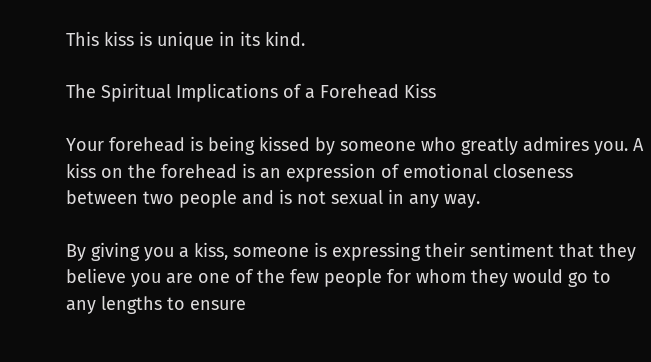This kiss is unique in its kind.

The Spiritual Implications of a Forehead Kiss

Your forehead is being kissed by someone who greatly admires you. A kiss on the forehead is an expression of emotional closeness between two people and is not sexual in any way.

By giving you a kiss, someone is expressing their sentiment that they believe you are one of the few people for whom they would go to any lengths to ensure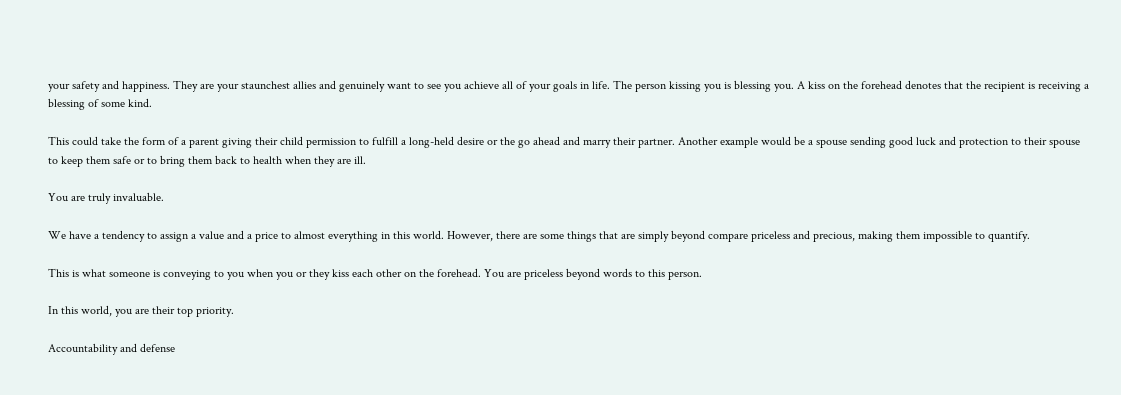your safety and happiness. They are your staunchest allies and genuinely want to see you achieve all of your goals in life. The person kissing you is blessing you. A kiss on the forehead denotes that the recipient is receiving a blessing of some kind.

This could take the form of a parent giving their child permission to fulfill a long-held desire or the go ahead and marry their partner. Another example would be a spouse sending good luck and protection to their spouse to keep them safe or to bring them back to health when they are ill.

You are truly invaluable.

We have a tendency to assign a value and a price to almost everything in this world. However, there are some things that are simply beyond compare priceless and precious, making them impossible to quantify.

This is what someone is conveying to you when you or they kiss each other on the forehead. You are priceless beyond words to this person.

In this world, you are their top priority.

Accountability and defense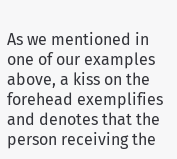As we mentioned in one of our examples above, a kiss on the forehead exemplifies and denotes that the person receiving the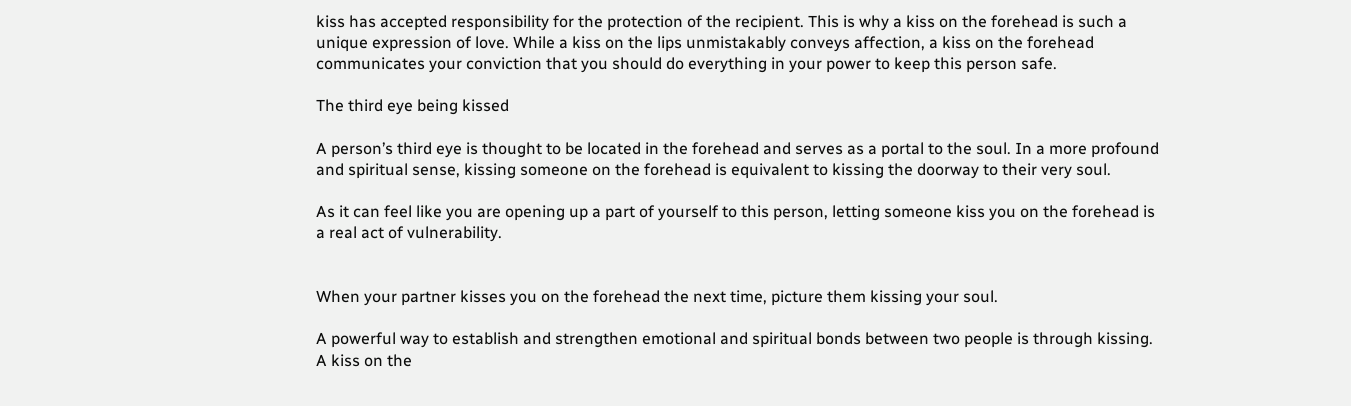kiss has accepted responsibility for the protection of the recipient. This is why a kiss on the forehead is such a unique expression of love. While a kiss on the lips unmistakably conveys affection, a kiss on the forehead communicates your conviction that you should do everything in your power to keep this person safe.

The third eye being kissed

A person’s third eye is thought to be located in the forehead and serves as a portal to the soul. In a more profound and spiritual sense, kissing someone on the forehead is equivalent to kissing the doorway to their very soul.

As it can feel like you are opening up a part of yourself to this person, letting someone kiss you on the forehead is a real act of vulnerability.


When your partner kisses you on the forehead the next time, picture them kissing your soul.

A powerful way to establish and strengthen emotional and spiritual bonds between two people is through kissing. A kiss on the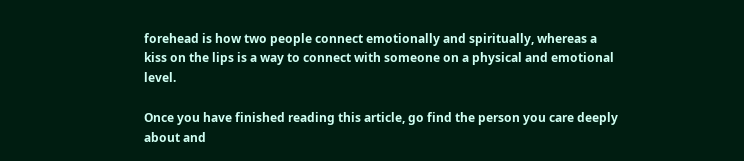forehead is how two people connect emotionally and spiritually, whereas a kiss on the lips is a way to connect with someone on a physical and emotional level.

Once you have finished reading this article, go find the person you care deeply about and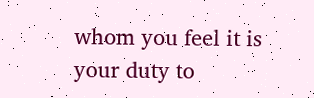whom you feel it is your duty to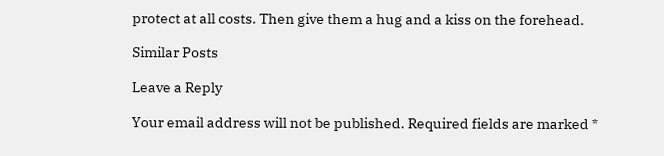protect at all costs. Then give them a hug and a kiss on the forehead.

Similar Posts

Leave a Reply

Your email address will not be published. Required fields are marked *